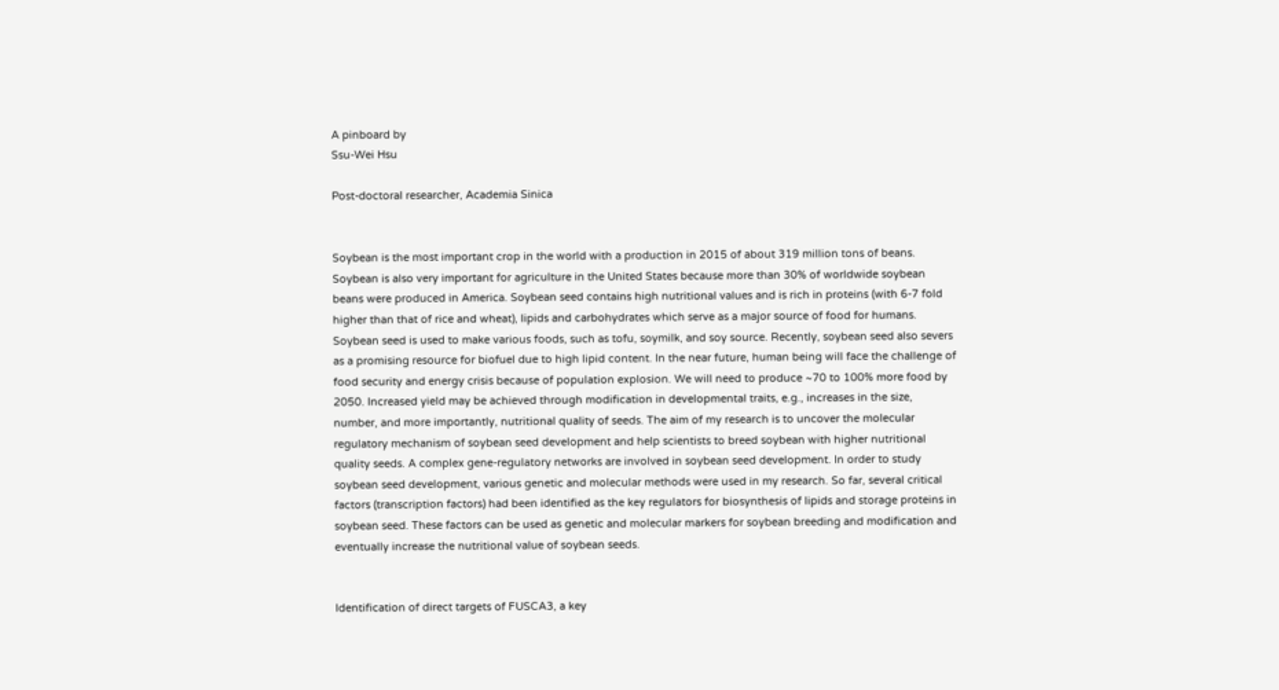A pinboard by
Ssu-Wei Hsu

Post-doctoral researcher, Academia Sinica


Soybean is the most important crop in the world with a production in 2015 of about 319 million tons of beans. Soybean is also very important for agriculture in the United States because more than 30% of worldwide soybean beans were produced in America. Soybean seed contains high nutritional values and is rich in proteins (with 6-7 fold higher than that of rice and wheat), lipids and carbohydrates which serve as a major source of food for humans. Soybean seed is used to make various foods, such as tofu, soymilk, and soy source. Recently, soybean seed also severs as a promising resource for biofuel due to high lipid content. In the near future, human being will face the challenge of food security and energy crisis because of population explosion. We will need to produce ~70 to 100% more food by 2050. Increased yield may be achieved through modification in developmental traits, e.g., increases in the size, number, and more importantly, nutritional quality of seeds. The aim of my research is to uncover the molecular regulatory mechanism of soybean seed development and help scientists to breed soybean with higher nutritional quality seeds. A complex gene-regulatory networks are involved in soybean seed development. In order to study soybean seed development, various genetic and molecular methods were used in my research. So far, several critical factors (transcription factors) had been identified as the key regulators for biosynthesis of lipids and storage proteins in soybean seed. These factors can be used as genetic and molecular markers for soybean breeding and modification and eventually increase the nutritional value of soybean seeds.


Identification of direct targets of FUSCA3, a key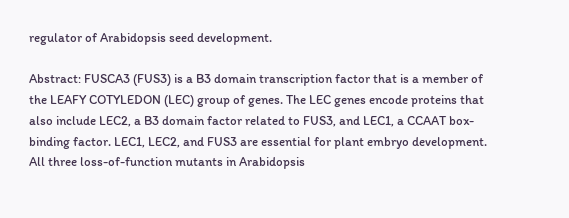regulator of Arabidopsis seed development.

Abstract: FUSCA3 (FUS3) is a B3 domain transcription factor that is a member of the LEAFY COTYLEDON (LEC) group of genes. The LEC genes encode proteins that also include LEC2, a B3 domain factor related to FUS3, and LEC1, a CCAAT box-binding factor. LEC1, LEC2, and FUS3 are essential for plant embryo development. All three loss-of-function mutants in Arabidopsis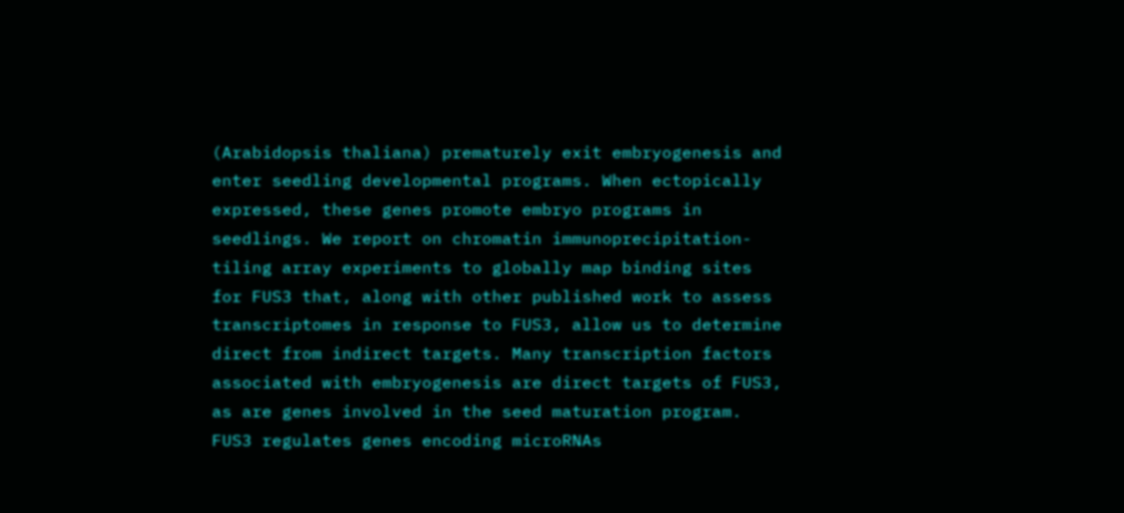(Arabidopsis thaliana) prematurely exit embryogenesis and enter seedling developmental programs. When ectopically expressed, these genes promote embryo programs in seedlings. We report on chromatin immunoprecipitation-tiling array experiments to globally map binding sites for FUS3 that, along with other published work to assess transcriptomes in response to FUS3, allow us to determine direct from indirect targets. Many transcription factors associated with embryogenesis are direct targets of FUS3, as are genes involved in the seed maturation program. FUS3 regulates genes encoding microRNAs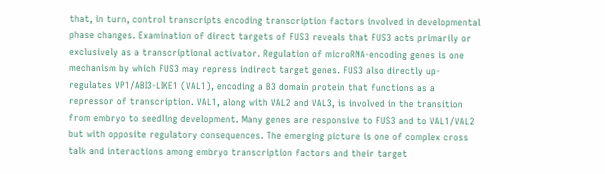that, in turn, control transcripts encoding transcription factors involved in developmental phase changes. Examination of direct targets of FUS3 reveals that FUS3 acts primarily or exclusively as a transcriptional activator. Regulation of microRNA-encoding genes is one mechanism by which FUS3 may repress indirect target genes. FUS3 also directly up-regulates VP1/ABI3-LIKE1 (VAL1), encoding a B3 domain protein that functions as a repressor of transcription. VAL1, along with VAL2 and VAL3, is involved in the transition from embryo to seedling development. Many genes are responsive to FUS3 and to VAL1/VAL2 but with opposite regulatory consequences. The emerging picture is one of complex cross talk and interactions among embryo transcription factors and their target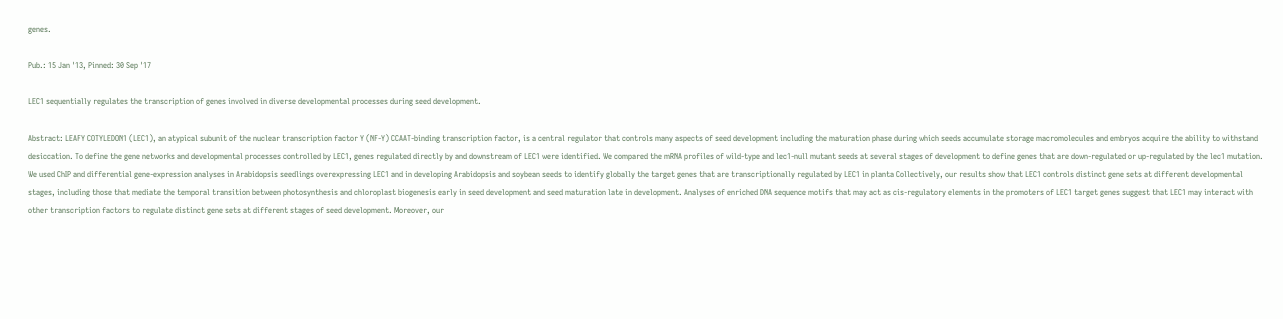genes.

Pub.: 15 Jan '13, Pinned: 30 Sep '17

LEC1 sequentially regulates the transcription of genes involved in diverse developmental processes during seed development.

Abstract: LEAFY COTYLEDON1 (LEC1), an atypical subunit of the nuclear transcription factor Y (NF-Y) CCAAT-binding transcription factor, is a central regulator that controls many aspects of seed development including the maturation phase during which seeds accumulate storage macromolecules and embryos acquire the ability to withstand desiccation. To define the gene networks and developmental processes controlled by LEC1, genes regulated directly by and downstream of LEC1 were identified. We compared the mRNA profiles of wild-type and lec1-null mutant seeds at several stages of development to define genes that are down-regulated or up-regulated by the lec1 mutation. We used ChIP and differential gene-expression analyses in Arabidopsis seedlings overexpressing LEC1 and in developing Arabidopsis and soybean seeds to identify globally the target genes that are transcriptionally regulated by LEC1 in planta Collectively, our results show that LEC1 controls distinct gene sets at different developmental stages, including those that mediate the temporal transition between photosynthesis and chloroplast biogenesis early in seed development and seed maturation late in development. Analyses of enriched DNA sequence motifs that may act as cis-regulatory elements in the promoters of LEC1 target genes suggest that LEC1 may interact with other transcription factors to regulate distinct gene sets at different stages of seed development. Moreover, our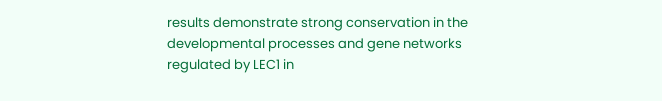results demonstrate strong conservation in the developmental processes and gene networks regulated by LEC1 in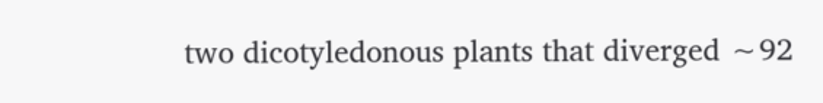two dicotyledonous plants that diverged ∼92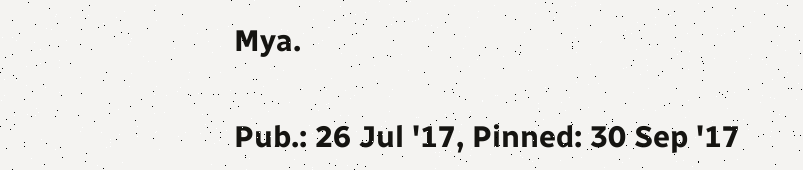Mya.

Pub.: 26 Jul '17, Pinned: 30 Sep '17